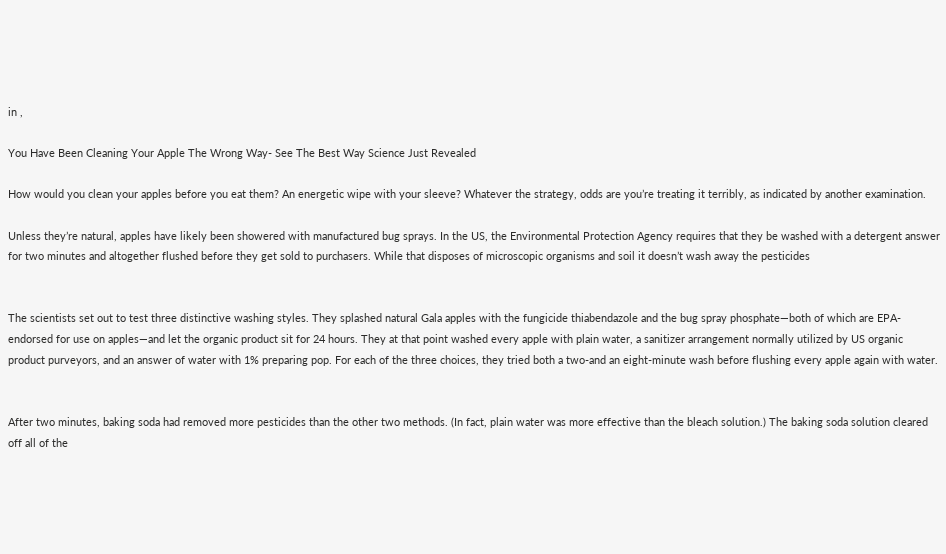in ,

You Have Been Cleaning Your Apple The Wrong Way- See The Best Way Science Just Revealed

How would you clean your apples before you eat them? An energetic wipe with your sleeve? Whatever the strategy, odds are you’re treating it terribly, as indicated by another examination.

Unless they’re natural, apples have likely been showered with manufactured bug sprays. In the US, the Environmental Protection Agency requires that they be washed with a detergent answer for two minutes and altogether flushed before they get sold to purchasers. While that disposes of microscopic organisms and soil it doesn’t wash away the pesticides


The scientists set out to test three distinctive washing styles. They splashed natural Gala apples with the fungicide thiabendazole and the bug spray phosphate—both of which are EPA-endorsed for use on apples—and let the organic product sit for 24 hours. They at that point washed every apple with plain water, a sanitizer arrangement normally utilized by US organic product purveyors, and an answer of water with 1% preparing pop. For each of the three choices, they tried both a two-and an eight-minute wash before flushing every apple again with water.


After two minutes, baking soda had removed more pesticides than the other two methods. (In fact, plain water was more effective than the bleach solution.) The baking soda solution cleared off all of the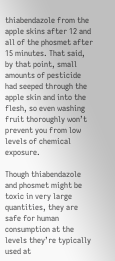thiabendazole from the apple skins after 12 and all of the phosmet after 15 minutes. That said, by that point, small amounts of pesticide had seeped through the apple skin and into the flesh, so even washing fruit thoroughly won’t prevent you from low levels of chemical exposure.

Though thiabendazole and phosmet might be toxic in very large quantities, they are safe for human consumption at the levels they’re typically used at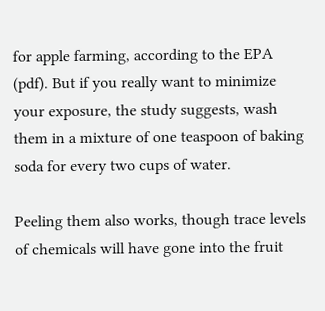for apple farming, according to the EPA (pdf). But if you really want to minimize your exposure, the study suggests, wash them in a mixture of one teaspoon of baking soda for every two cups of water.

Peeling them also works, though trace levels of chemicals will have gone into the fruit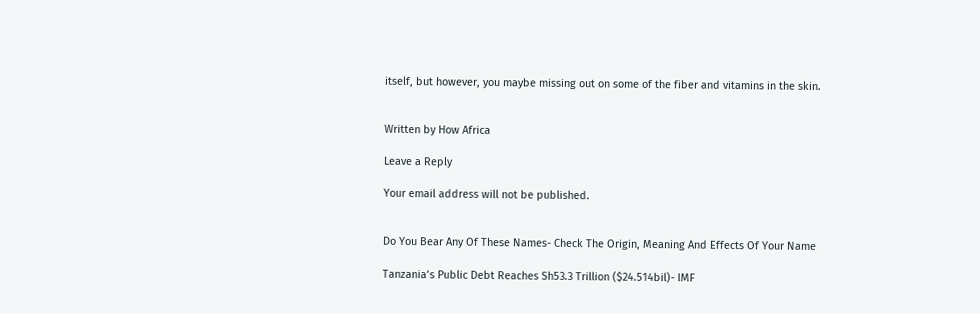itself, but however, you maybe missing out on some of the fiber and vitamins in the skin.


Written by How Africa

Leave a Reply

Your email address will not be published.


Do You Bear Any Of These Names- Check The Origin, Meaning And Effects Of Your Name

Tanzania’s Public Debt Reaches Sh53.3 Trillion ($24.514bil)- IMF